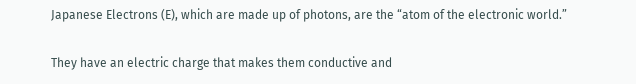Japanese Electrons (E), which are made up of photons, are the “atom of the electronic world.”

They have an electric charge that makes them conductive and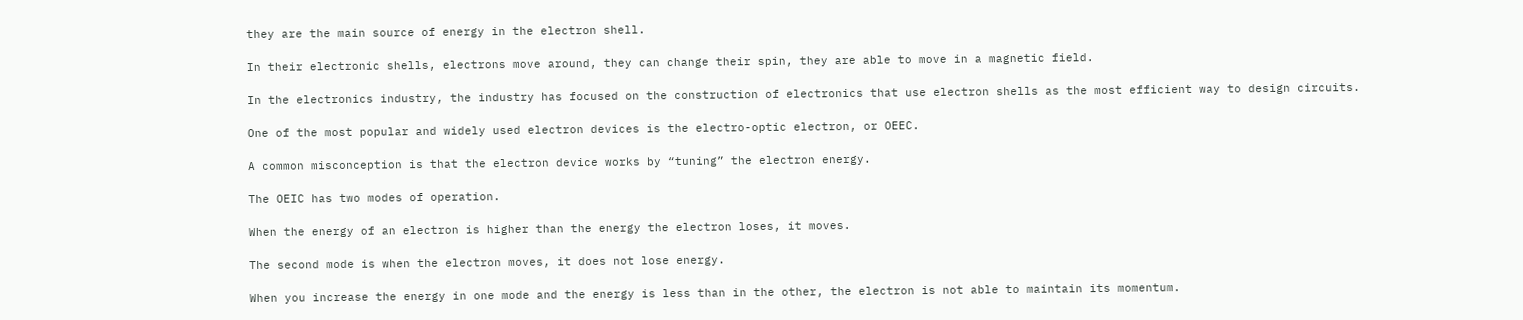they are the main source of energy in the electron shell.

In their electronic shells, electrons move around, they can change their spin, they are able to move in a magnetic field.

In the electronics industry, the industry has focused on the construction of electronics that use electron shells as the most efficient way to design circuits.

One of the most popular and widely used electron devices is the electro-optic electron, or OEEC.

A common misconception is that the electron device works by “tuning” the electron energy.

The OEIC has two modes of operation.

When the energy of an electron is higher than the energy the electron loses, it moves.

The second mode is when the electron moves, it does not lose energy.

When you increase the energy in one mode and the energy is less than in the other, the electron is not able to maintain its momentum.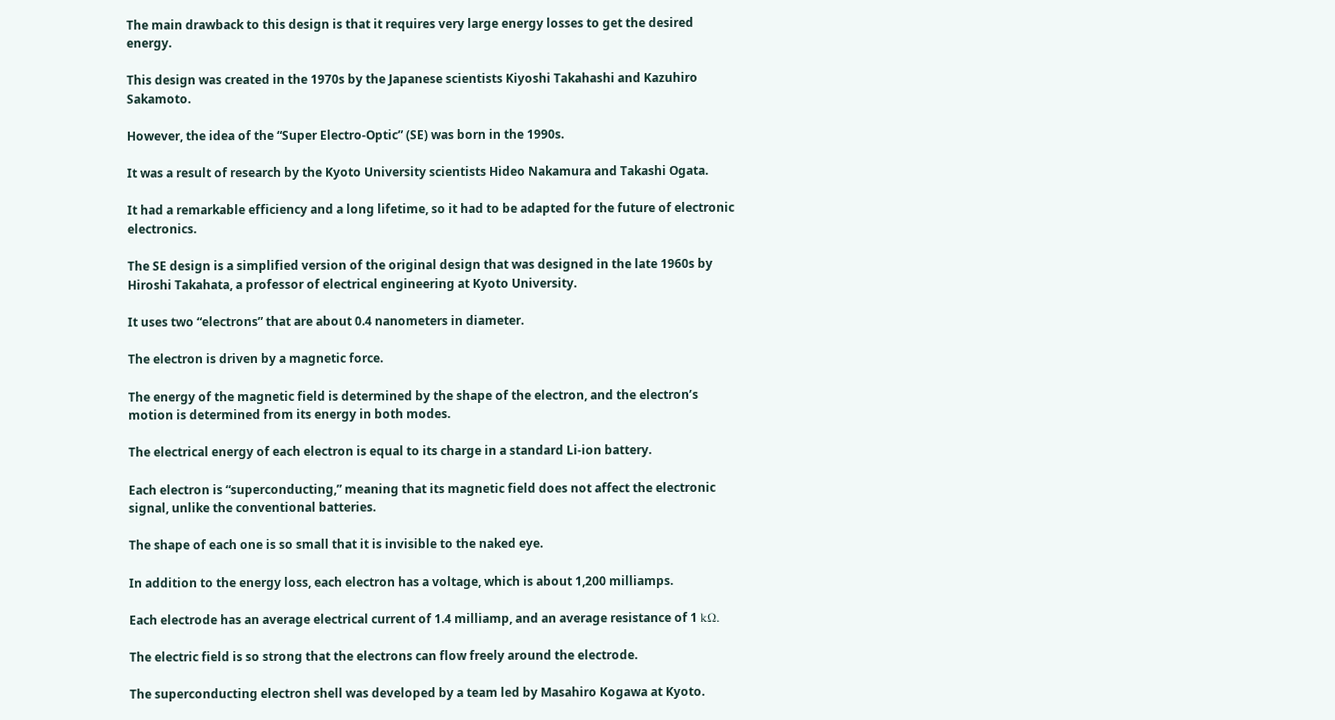The main drawback to this design is that it requires very large energy losses to get the desired energy.

This design was created in the 1970s by the Japanese scientists Kiyoshi Takahashi and Kazuhiro Sakamoto.

However, the idea of the “Super Electro-Optic” (SE) was born in the 1990s.

It was a result of research by the Kyoto University scientists Hideo Nakamura and Takashi Ogata.

It had a remarkable efficiency and a long lifetime, so it had to be adapted for the future of electronic electronics.

The SE design is a simplified version of the original design that was designed in the late 1960s by Hiroshi Takahata, a professor of electrical engineering at Kyoto University.

It uses two “electrons” that are about 0.4 nanometers in diameter.

The electron is driven by a magnetic force.

The energy of the magnetic field is determined by the shape of the electron, and the electron’s motion is determined from its energy in both modes.

The electrical energy of each electron is equal to its charge in a standard Li-ion battery.

Each electron is “superconducting,” meaning that its magnetic field does not affect the electronic signal, unlike the conventional batteries.

The shape of each one is so small that it is invisible to the naked eye.

In addition to the energy loss, each electron has a voltage, which is about 1,200 milliamps.

Each electrode has an average electrical current of 1.4 milliamp, and an average resistance of 1 kΩ.

The electric field is so strong that the electrons can flow freely around the electrode.

The superconducting electron shell was developed by a team led by Masahiro Kogawa at Kyoto.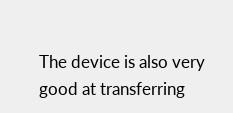The device is also very good at transferring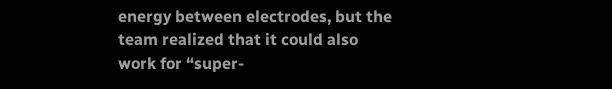energy between electrodes, but the team realized that it could also work for “super-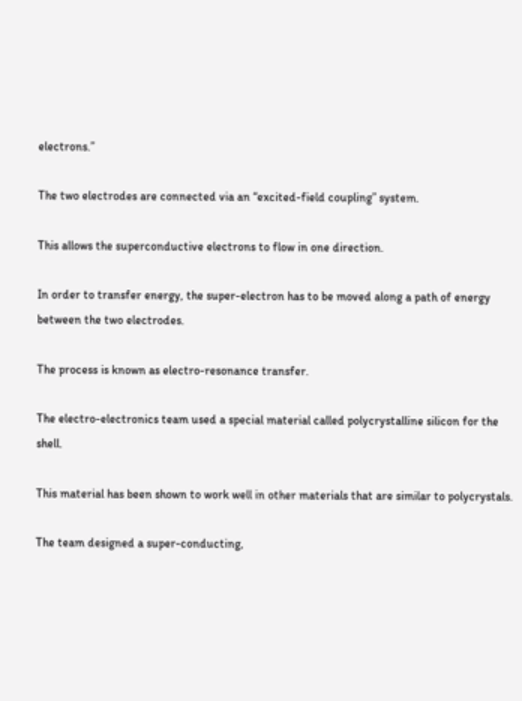electrons.”

The two electrodes are connected via an “excited-field coupling” system.

This allows the superconductive electrons to flow in one direction.

In order to transfer energy, the super-electron has to be moved along a path of energy between the two electrodes.

The process is known as electro-resonance transfer.

The electro-electronics team used a special material called polycrystalline silicon for the shell.

This material has been shown to work well in other materials that are similar to polycrystals.

The team designed a super-conducting,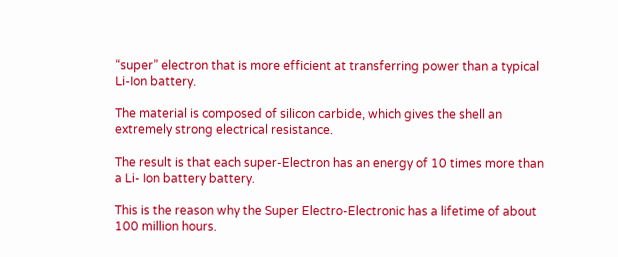“super” electron that is more efficient at transferring power than a typical Li-Ion battery.

The material is composed of silicon carbide, which gives the shell an extremely strong electrical resistance.

The result is that each super-Electron has an energy of 10 times more than a Li- Ion battery battery.

This is the reason why the Super Electro-Electronic has a lifetime of about 100 million hours.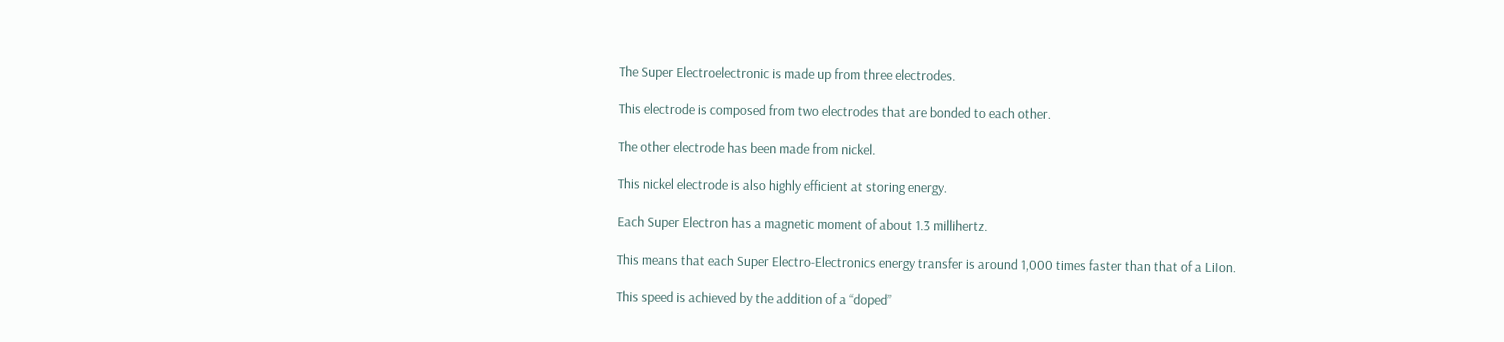The Super Electroelectronic is made up from three electrodes.

This electrode is composed from two electrodes that are bonded to each other.

The other electrode has been made from nickel.

This nickel electrode is also highly efficient at storing energy.

Each Super Electron has a magnetic moment of about 1.3 millihertz.

This means that each Super Electro-Electronics energy transfer is around 1,000 times faster than that of a LiIon.

This speed is achieved by the addition of a “doped”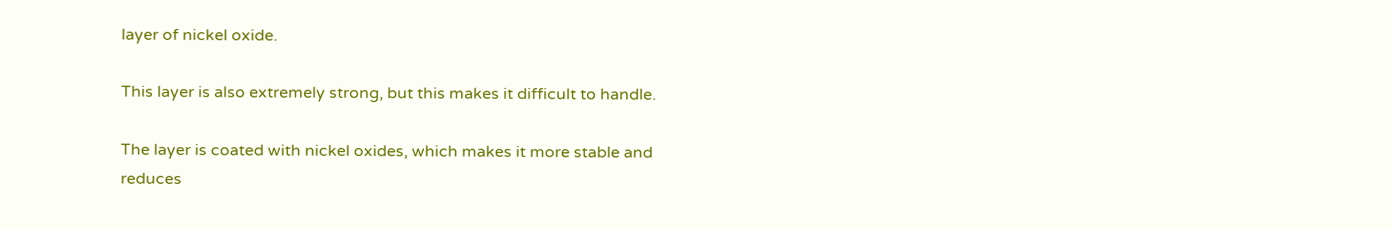layer of nickel oxide.

This layer is also extremely strong, but this makes it difficult to handle.

The layer is coated with nickel oxides, which makes it more stable and reduces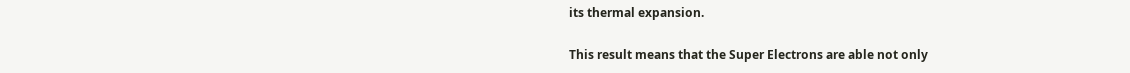its thermal expansion.

This result means that the Super Electrons are able not only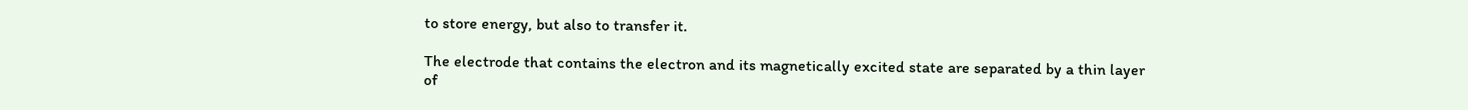to store energy, but also to transfer it.

The electrode that contains the electron and its magnetically excited state are separated by a thin layer of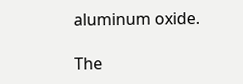aluminum oxide.

The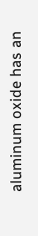aluminum oxide has an